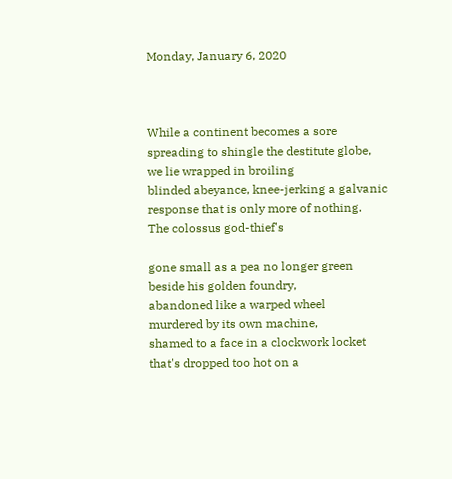Monday, January 6, 2020



While a continent becomes a sore
spreading to shingle the destitute globe,
we lie wrapped in broiling
blinded abeyance, knee-jerking a galvanic
response that is only more of nothing.
The colossus god-thief's

gone small as a pea no longer green
beside his golden foundry,
abandoned like a warped wheel
murdered by its own machine,
shamed to a face in a clockwork locket
that's dropped too hot on a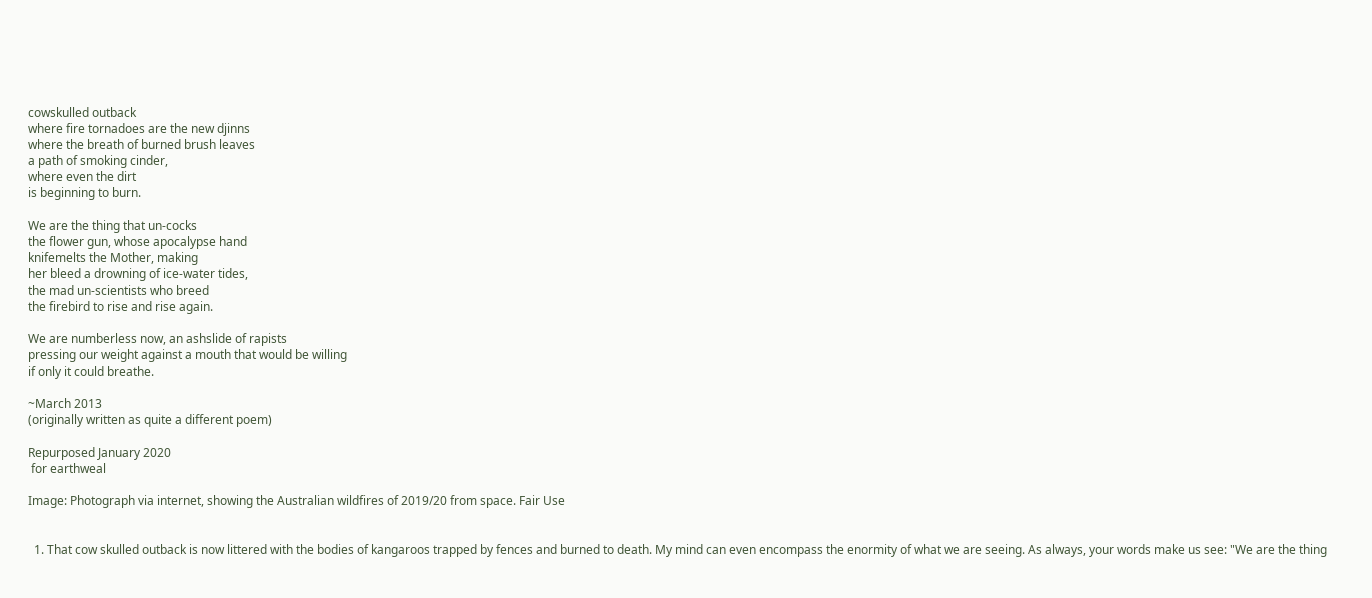cowskulled outback
where fire tornadoes are the new djinns
where the breath of burned brush leaves
a path of smoking cinder,
where even the dirt
is beginning to burn.

We are the thing that un-cocks
the flower gun, whose apocalypse hand
knifemelts the Mother, making
her bleed a drowning of ice-water tides,
the mad un-scientists who breed
the firebird to rise and rise again.

We are numberless now, an ashslide of rapists
pressing our weight against a mouth that would be willing
if only it could breathe.

~March 2013
(originally written as quite a different poem)

Repurposed January 2020
 for earthweal

Image: Photograph via internet, showing the Australian wildfires of 2019/20 from space. Fair Use


  1. That cow skulled outback is now littered with the bodies of kangaroos trapped by fences and burned to death. My mind can even encompass the enormity of what we are seeing. As always, your words make us see: "We are the thing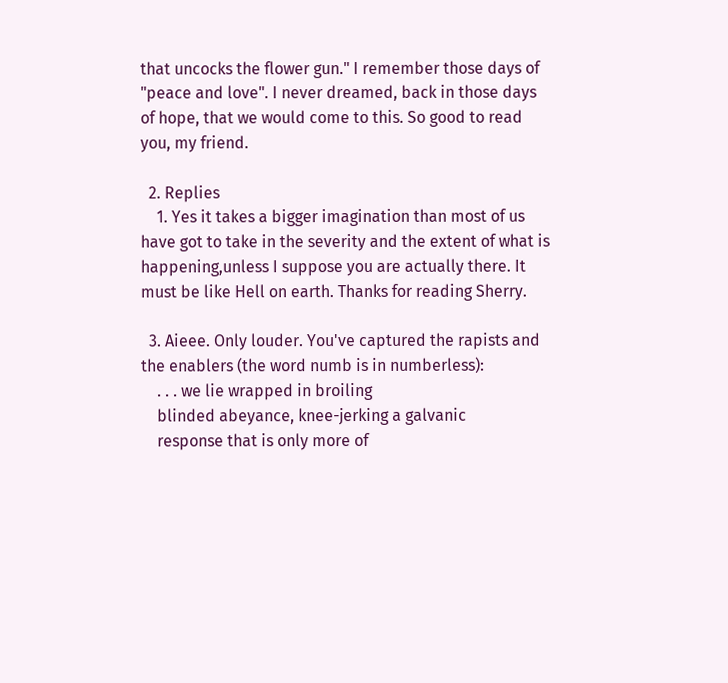that uncocks the flower gun." I remember those days of "peace and love". I never dreamed, back in those days of hope, that we would come to this. So good to read you, my friend.

  2. Replies
    1. Yes it takes a bigger imagination than most of us have got to take in the severity and the extent of what is happening,unless I suppose you are actually there. It must be like Hell on earth. Thanks for reading Sherry.

  3. Aieee. Only louder. You've captured the rapists and the enablers (the word numb is in numberless):
    . . . we lie wrapped in broiling
    blinded abeyance, knee-jerking a galvanic
    response that is only more of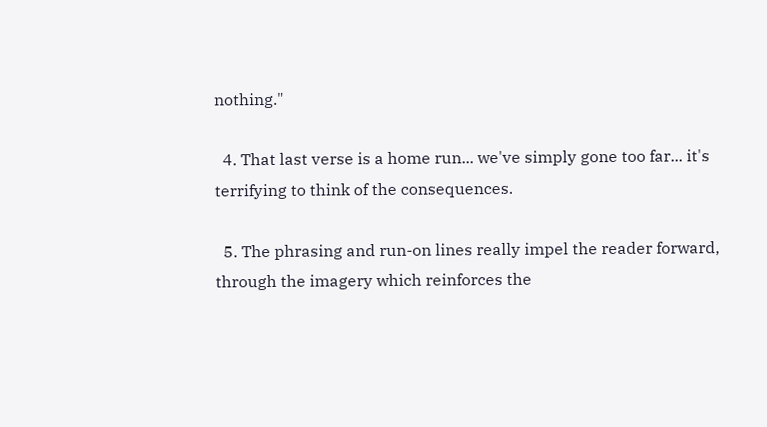nothing."

  4. That last verse is a home run... we've simply gone too far... it's terrifying to think of the consequences.

  5. The phrasing and run-on lines really impel the reader forward, through the imagery which reinforces the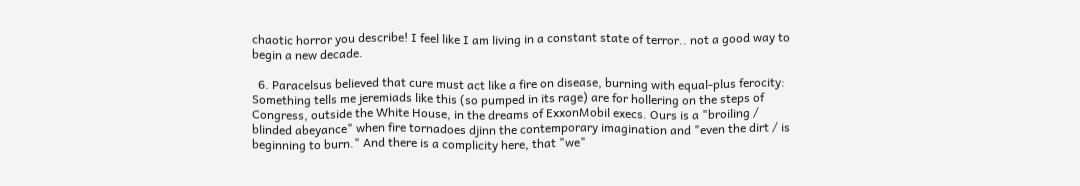chaotic horror you describe! I feel like I am living in a constant state of terror.. not a good way to begin a new decade.

  6. Paracelsus believed that cure must act like a fire on disease, burning with equal-plus ferocity: Something tells me jeremiads like this (so pumped in its rage) are for hollering on the steps of Congress, outside the White House, in the dreams of ExxonMobil execs. Ours is a "broiling / blinded abeyance" when fire tornadoes djinn the contemporary imagination and "even the dirt / is beginning to burn." And there is a complicity here, that "we"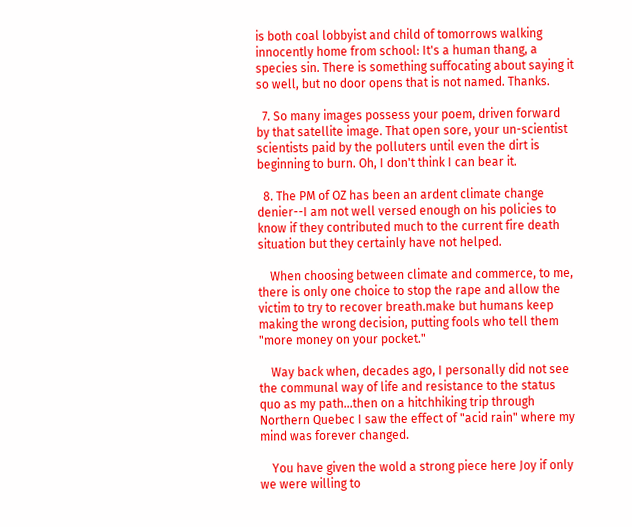is both coal lobbyist and child of tomorrows walking innocently home from school: It's a human thang, a species sin. There is something suffocating about saying it so well, but no door opens that is not named. Thanks.

  7. So many images possess your poem, driven forward by that satellite image. That open sore, your un-scientist scientists paid by the polluters until even the dirt is beginning to burn. Oh, I don't think I can bear it.

  8. The PM of OZ has been an ardent climate change denier--I am not well versed enough on his policies to know if they contributed much to the current fire death situation but they certainly have not helped.

    When choosing between climate and commerce, to me, there is only one choice to stop the rape and allow the victim to try to recover breath.make but humans keep making the wrong decision, putting fools who tell them "more money on your pocket."

    Way back when, decades ago, I personally did not see the communal way of life and resistance to the status quo as my path...then on a hitchhiking trip through Northern Quebec I saw the effect of "acid rain" where my mind was forever changed.

    You have given the wold a strong piece here Joy if only we were willing to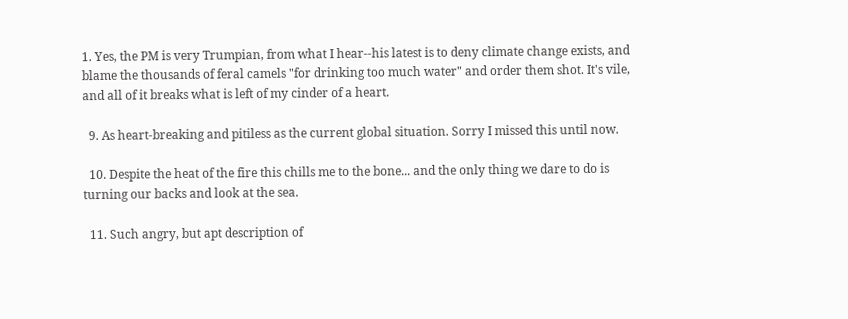1. Yes, the PM is very Trumpian, from what I hear--his latest is to deny climate change exists, and blame the thousands of feral camels "for drinking too much water" and order them shot. It's vile, and all of it breaks what is left of my cinder of a heart.

  9. As heart-breaking and pitiless as the current global situation. Sorry I missed this until now.

  10. Despite the heat of the fire this chills me to the bone... and the only thing we dare to do is turning our backs and look at the sea.

  11. Such angry, but apt description of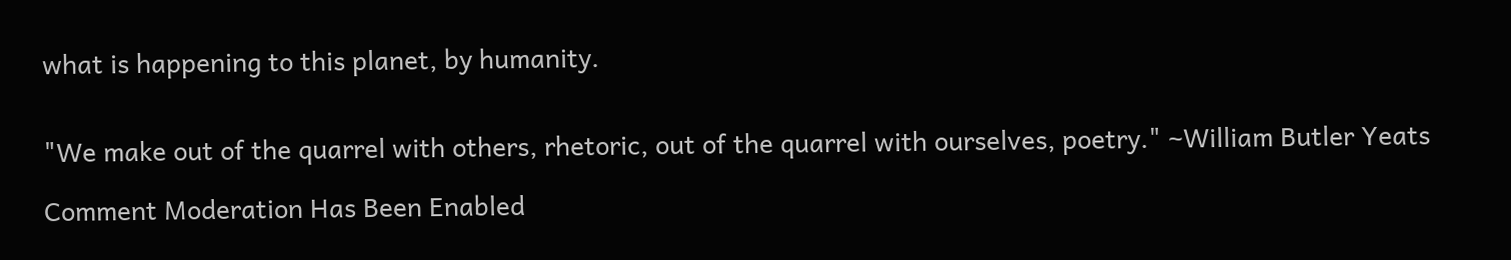what is happening to this planet, by humanity.


"We make out of the quarrel with others, rhetoric, out of the quarrel with ourselves, poetry." ~William Butler Yeats

Comment Moderation Has Been Enabled